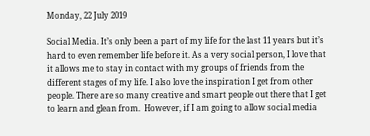Monday, 22 July 2019

Social Media. It’s only been a part of my life for the last 11 years but it’s hard to even remember life before it. As a very social person, I love that it allows me to stay in contact with my groups of friends from the different stages of my life. I also love the inspiration I get from other people. There are so many creative and smart people out there that I get to learn and glean from.  However, if I am going to allow social media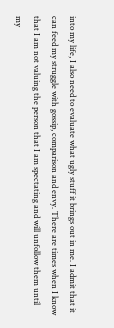into my life, I also need to evaluate what ugly stuff it brings out in me. I admit that it can feed my struggle with gossip, comparison and envy. There are times when I know that I am not valuing the person that I am spectating and will unfollow them until my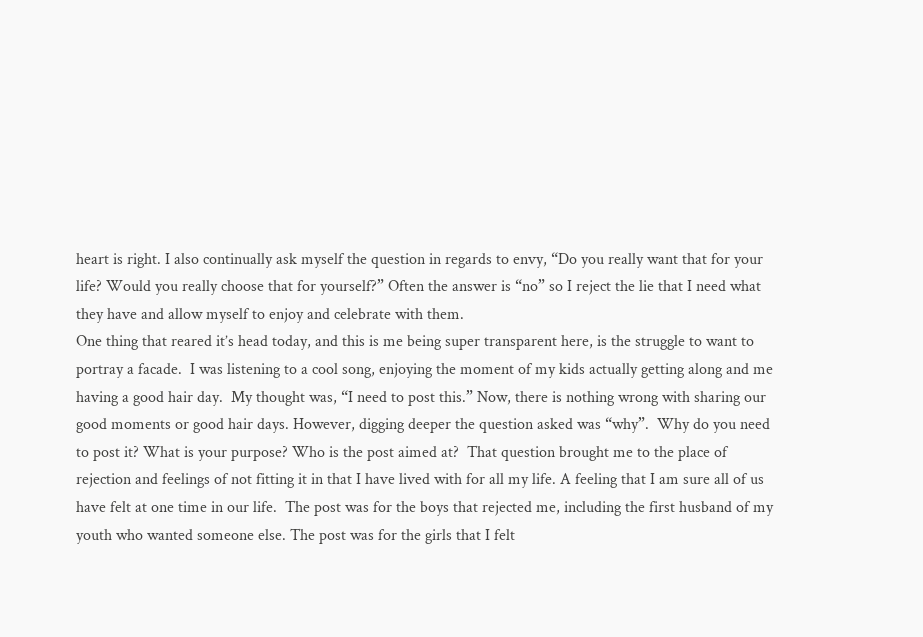heart is right. I also continually ask myself the question in regards to envy, “Do you really want that for your life? Would you really choose that for yourself?” Often the answer is “no” so I reject the lie that I need what they have and allow myself to enjoy and celebrate with them.
One thing that reared it’s head today, and this is me being super transparent here, is the struggle to want to portray a facade.  I was listening to a cool song, enjoying the moment of my kids actually getting along and me having a good hair day.  My thought was, “I need to post this.” Now, there is nothing wrong with sharing our good moments or good hair days. However, digging deeper the question asked was “why”.  Why do you need to post it? What is your purpose? Who is the post aimed at?  That question brought me to the place of rejection and feelings of not fitting it in that I have lived with for all my life. A feeling that I am sure all of us have felt at one time in our life.  The post was for the boys that rejected me, including the first husband of my youth who wanted someone else. The post was for the girls that I felt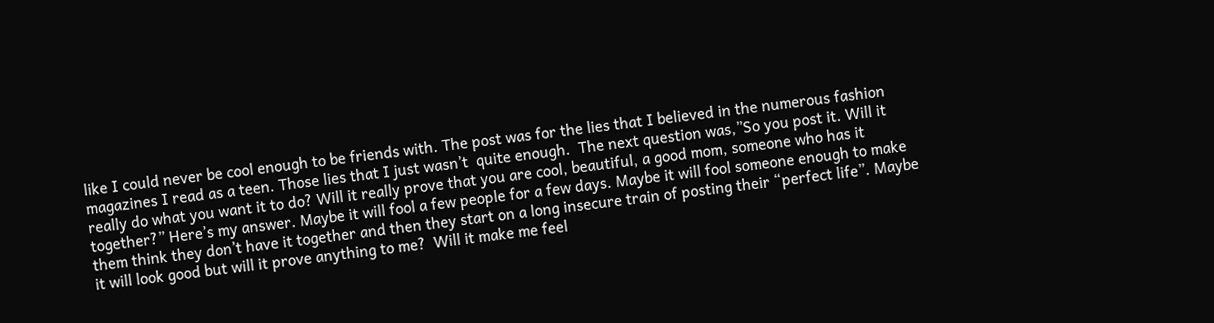like I could never be cool enough to be friends with. The post was for the lies that I believed in the numerous fashion magazines I read as a teen. Those lies that I just wasn’t  quite enough.  The next question was,”So you post it. Will it really do what you want it to do? Will it really prove that you are cool, beautiful, a good mom, someone who has it together?” Here’s my answer. Maybe it will fool a few people for a few days. Maybe it will fool someone enough to make them think they don’t have it together and then they start on a long insecure train of posting their “perfect life”. Maybe it will look good but will it prove anything to me?  Will it make me feel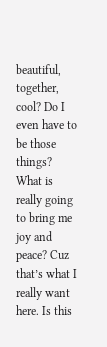beautiful, together, cool? Do I even have to be those things? What is really going to bring me joy and peace? Cuz that’s what I really want here. Is this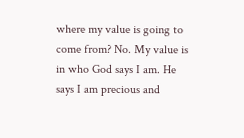where my value is going to come from? No. My value is in who God says I am. He says I am precious and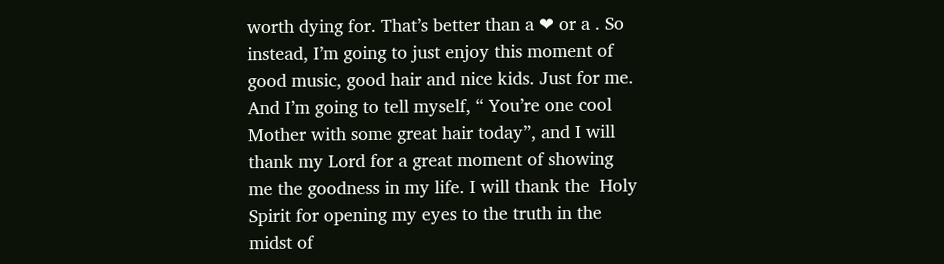worth dying for. That’s better than a ❤ or a . So instead, I’m going to just enjoy this moment of good music, good hair and nice kids. Just for me. And I’m going to tell myself, “ You’re one cool Mother with some great hair today”, and I will thank my Lord for a great moment of showing me the goodness in my life. I will thank the  Holy Spirit for opening my eyes to the truth in the midst of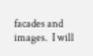facades and images.  I will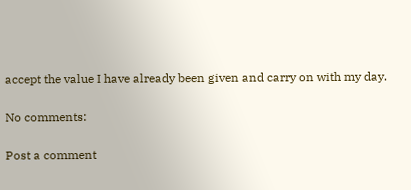accept the value I have already been given and carry on with my day.

No comments:

Post a comment